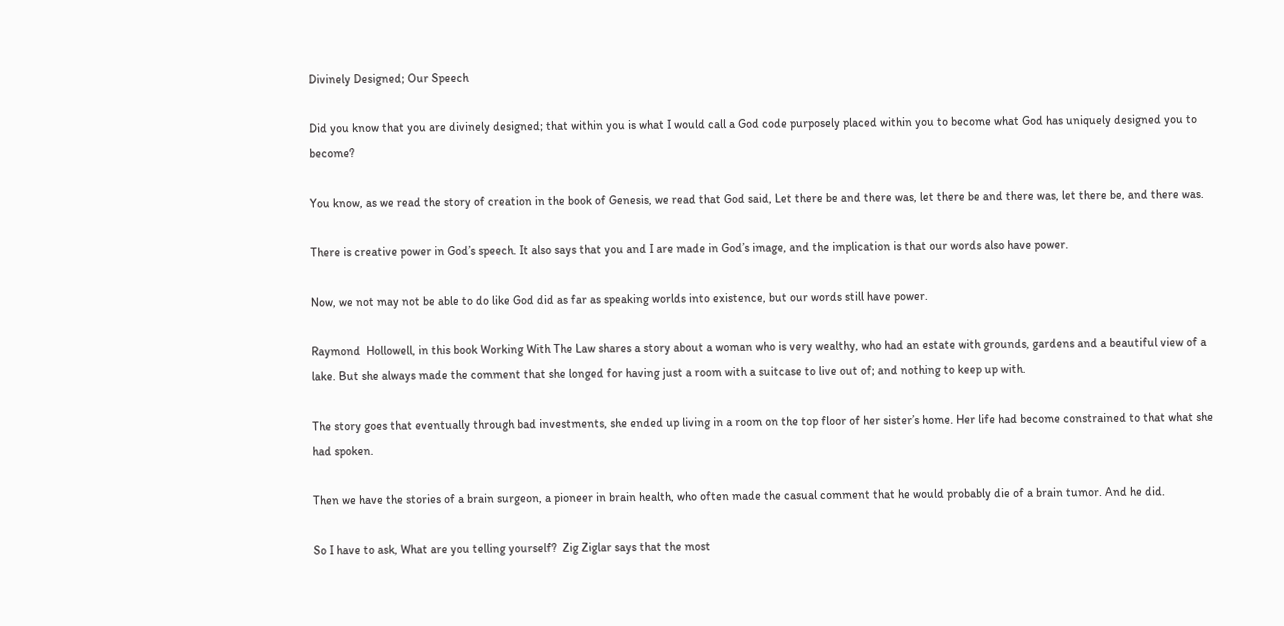Divinely Designed; Our Speech

Did you know that you are divinely designed; that within you is what I would call a God code purposely placed within you to become what God has uniquely designed you to become?

You know, as we read the story of creation in the book of Genesis, we read that God said, Let there be and there was, let there be and there was, let there be, and there was.

There is creative power in God’s speech. It also says that you and I are made in God’s image, and the implication is that our words also have power.

Now, we not may not be able to do like God did as far as speaking worlds into existence, but our words still have power.

Raymond  Hollowell, in this book Working With The Law shares a story about a woman who is very wealthy, who had an estate with grounds, gardens and a beautiful view of a lake. But she always made the comment that she longed for having just a room with a suitcase to live out of; and nothing to keep up with.

The story goes that eventually through bad investments, she ended up living in a room on the top floor of her sister’s home. Her life had become constrained to that what she had spoken.

Then we have the stories of a brain surgeon, a pioneer in brain health, who often made the casual comment that he would probably die of a brain tumor. And he did.

So I have to ask, What are you telling yourself?  Zig Ziglar says that the most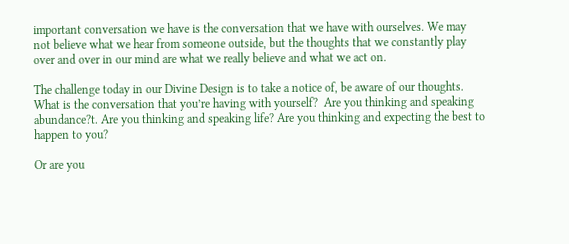important conversation we have is the conversation that we have with ourselves. We may not believe what we hear from someone outside, but the thoughts that we constantly play over and over in our mind are what we really believe and what we act on.

The challenge today in our Divine Design is to take a notice of, be aware of our thoughts. What is the conversation that you’re having with yourself?  Are you thinking and speaking abundance?t. Are you thinking and speaking life? Are you thinking and expecting the best to happen to you?

Or are you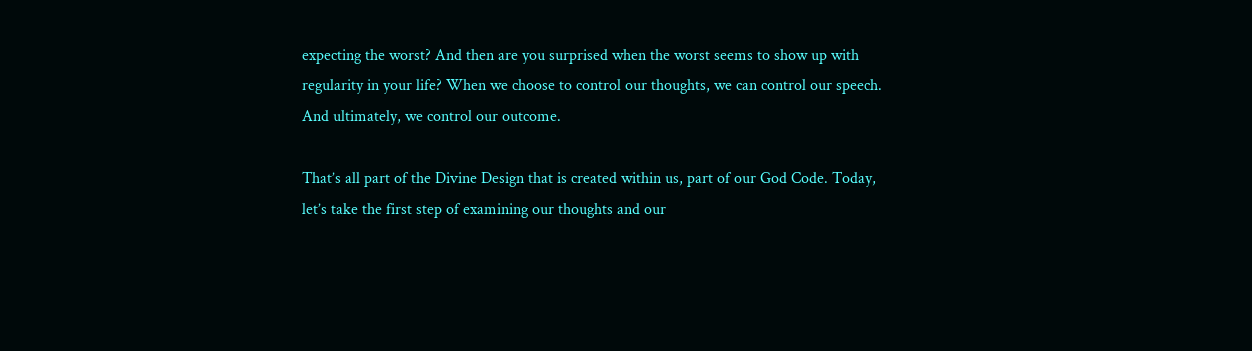expecting the worst? And then are you surprised when the worst seems to show up with regularity in your life? When we choose to control our thoughts, we can control our speech. And ultimately, we control our outcome.

That’s all part of the Divine Design that is created within us, part of our God Code. Today, let’s take the first step of examining our thoughts and our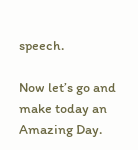speech.

Now let’s go and make today an Amazing Day.